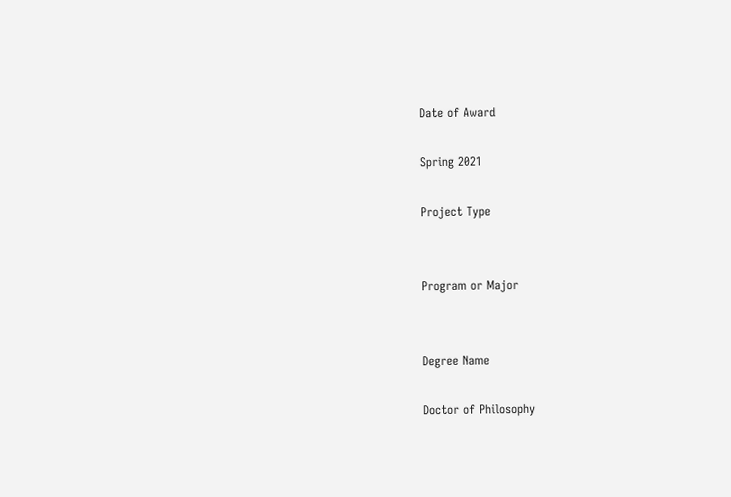Date of Award

Spring 2021

Project Type


Program or Major


Degree Name

Doctor of Philosophy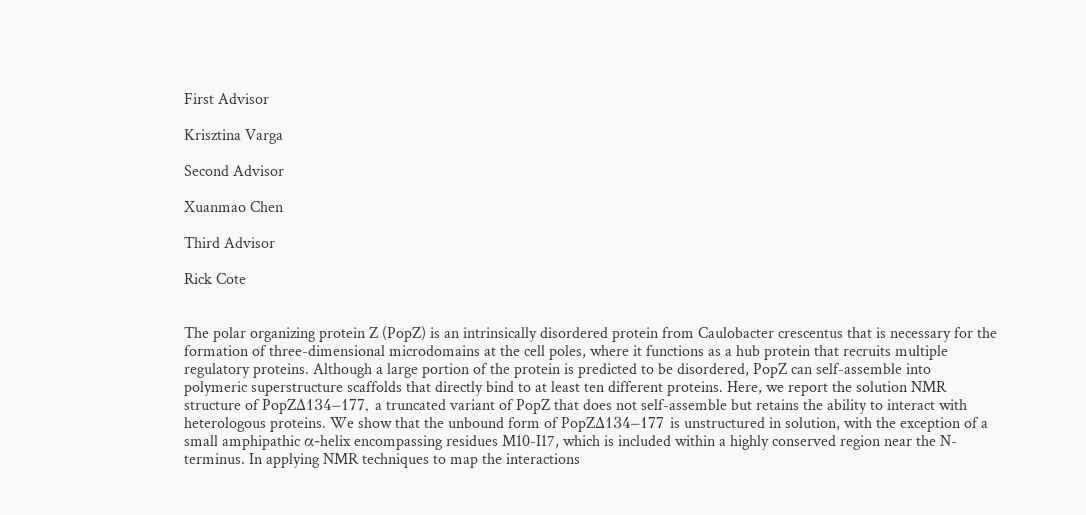First Advisor

Krisztina Varga

Second Advisor

Xuanmao Chen

Third Advisor

Rick Cote


The polar organizing protein Z (PopZ) is an intrinsically disordered protein from Caulobacter crescentus that is necessary for the formation of three-dimensional microdomains at the cell poles, where it functions as a hub protein that recruits multiple regulatory proteins. Although a large portion of the protein is predicted to be disordered, PopZ can self-assemble into polymeric superstructure scaffolds that directly bind to at least ten different proteins. Here, we report the solution NMR structure of PopZΔ134–177, a truncated variant of PopZ that does not self-assemble but retains the ability to interact with heterologous proteins. We show that the unbound form of PopZΔ134–177 is unstructured in solution, with the exception of a small amphipathic α-helix encompassing residues M10-I17, which is included within a highly conserved region near the N-terminus. In applying NMR techniques to map the interactions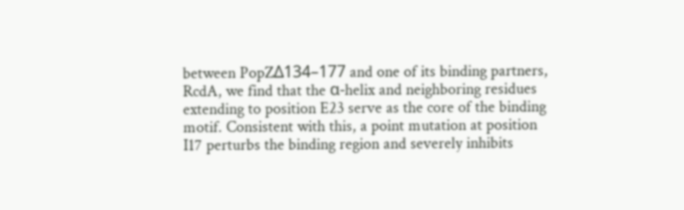between PopZΔ134–177 and one of its binding partners, RcdA, we find that the α-helix and neighboring residues extending to position E23 serve as the core of the binding motif. Consistent with this, a point mutation at position I17 perturbs the binding region and severely inhibits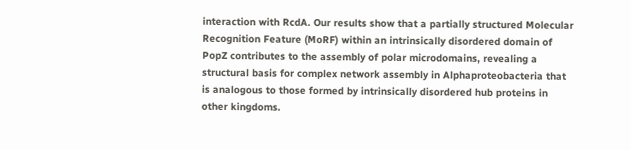interaction with RcdA. Our results show that a partially structured Molecular Recognition Feature (MoRF) within an intrinsically disordered domain of PopZ contributes to the assembly of polar microdomains, revealing a structural basis for complex network assembly in Alphaproteobacteria that is analogous to those formed by intrinsically disordered hub proteins in other kingdoms.